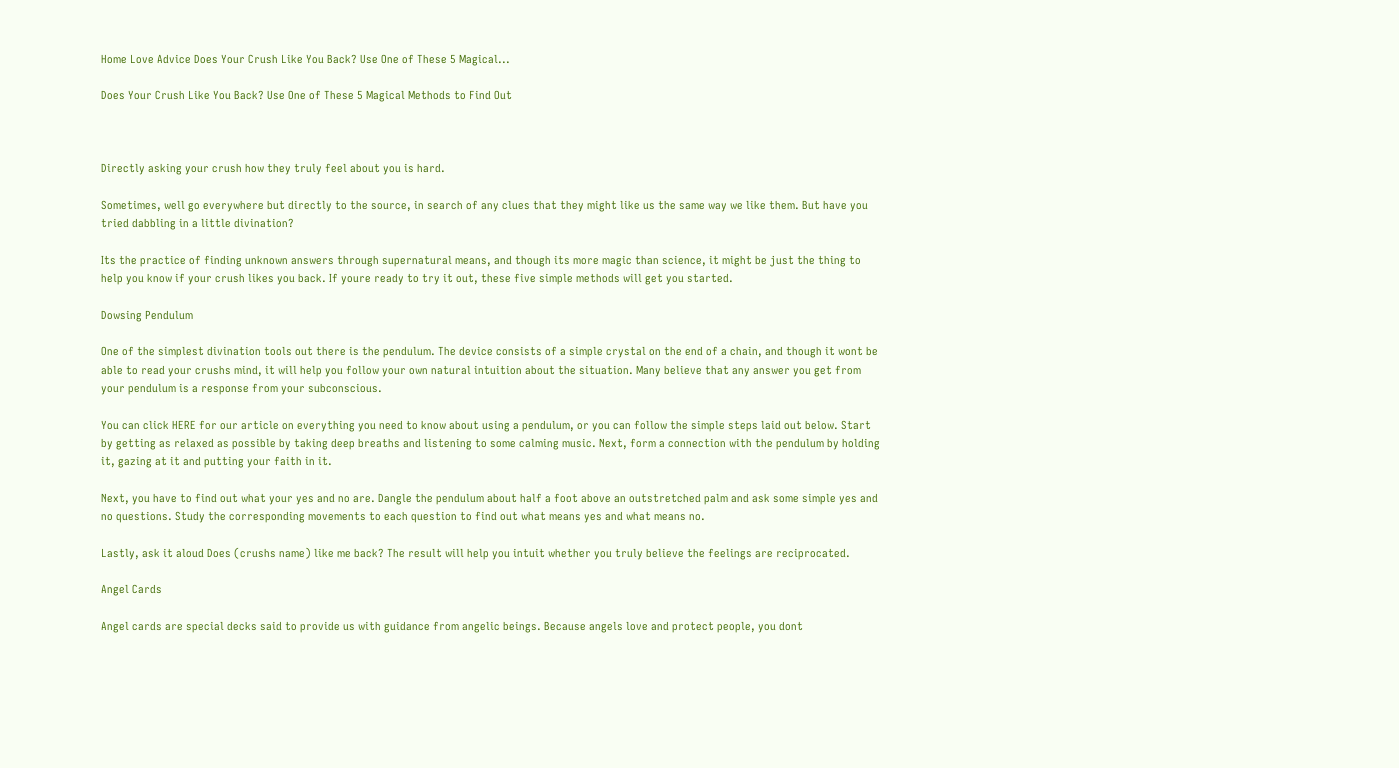Home Love Advice Does Your Crush Like You Back? Use One of These 5 Magical...

Does Your Crush Like You Back? Use One of These 5 Magical Methods to Find Out



Directly asking your crush how they truly feel about you is hard.

Sometimes, well go everywhere but directly to the source, in search of any clues that they might like us the same way we like them. But have you tried dabbling in a little divination?

Its the practice of finding unknown answers through supernatural means, and though its more magic than science, it might be just the thing to help you know if your crush likes you back. If youre ready to try it out, these five simple methods will get you started.

Dowsing Pendulum

One of the simplest divination tools out there is the pendulum. The device consists of a simple crystal on the end of a chain, and though it wont be able to read your crushs mind, it will help you follow your own natural intuition about the situation. Many believe that any answer you get from your pendulum is a response from your subconscious.

You can click HERE for our article on everything you need to know about using a pendulum, or you can follow the simple steps laid out below. Start by getting as relaxed as possible by taking deep breaths and listening to some calming music. Next, form a connection with the pendulum by holding it, gazing at it and putting your faith in it.

Next, you have to find out what your yes and no are. Dangle the pendulum about half a foot above an outstretched palm and ask some simple yes and no questions. Study the corresponding movements to each question to find out what means yes and what means no.

Lastly, ask it aloud Does (crushs name) like me back? The result will help you intuit whether you truly believe the feelings are reciprocated.

Angel Cards

Angel cards are special decks said to provide us with guidance from angelic beings. Because angels love and protect people, you dont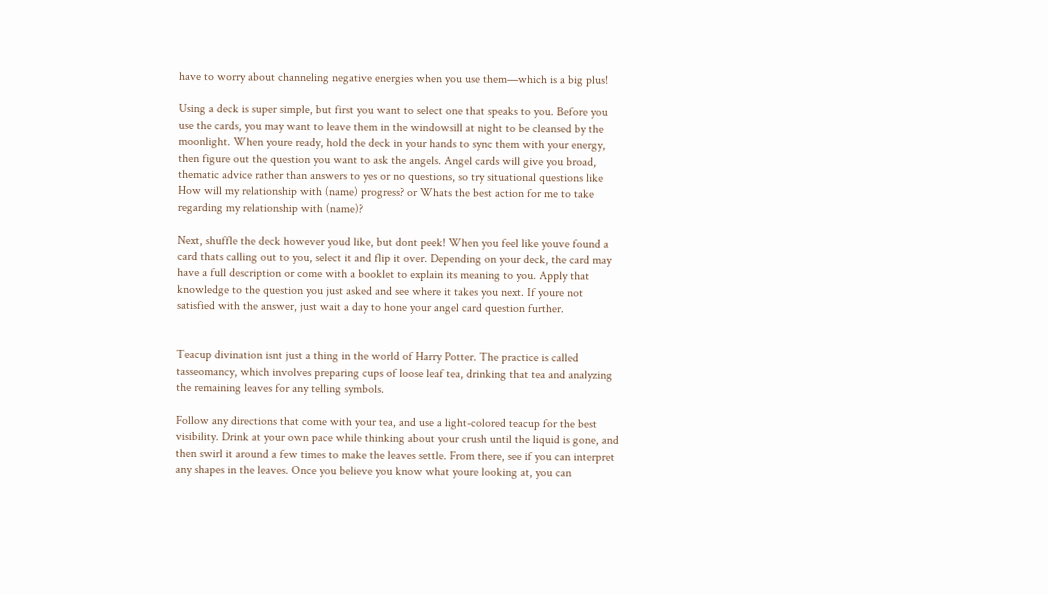have to worry about channeling negative energies when you use them—which is a big plus!

Using a deck is super simple, but first you want to select one that speaks to you. Before you use the cards, you may want to leave them in the windowsill at night to be cleansed by the moonlight. When youre ready, hold the deck in your hands to sync them with your energy, then figure out the question you want to ask the angels. Angel cards will give you broad, thematic advice rather than answers to yes or no questions, so try situational questions like How will my relationship with (name) progress? or Whats the best action for me to take regarding my relationship with (name)?

Next, shuffle the deck however youd like, but dont peek! When you feel like youve found a card thats calling out to you, select it and flip it over. Depending on your deck, the card may have a full description or come with a booklet to explain its meaning to you. Apply that knowledge to the question you just asked and see where it takes you next. If youre not satisfied with the answer, just wait a day to hone your angel card question further.


Teacup divination isnt just a thing in the world of Harry Potter. The practice is called tasseomancy, which involves preparing cups of loose leaf tea, drinking that tea and analyzing the remaining leaves for any telling symbols.

Follow any directions that come with your tea, and use a light-colored teacup for the best visibility. Drink at your own pace while thinking about your crush until the liquid is gone, and then swirl it around a few times to make the leaves settle. From there, see if you can interpret any shapes in the leaves. Once you believe you know what youre looking at, you can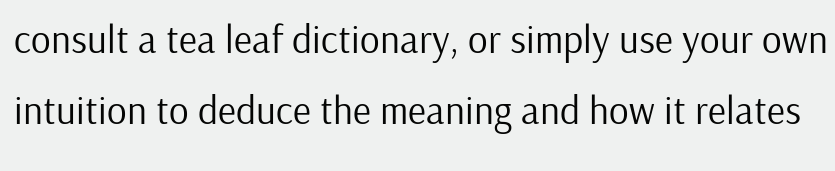consult a tea leaf dictionary, or simply use your own intuition to deduce the meaning and how it relates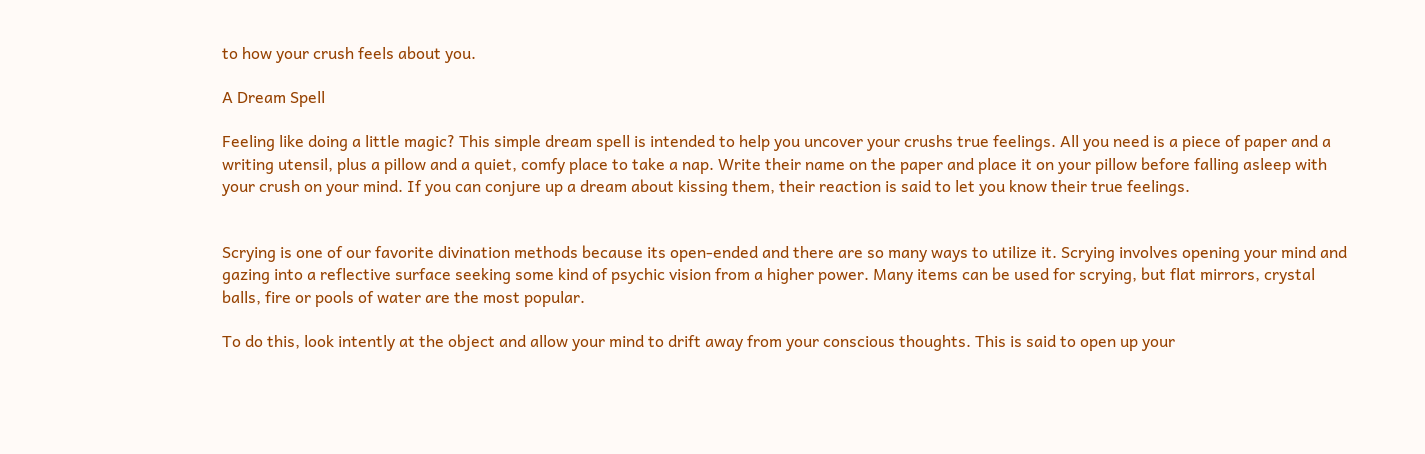to how your crush feels about you.

A Dream Spell

Feeling like doing a little magic? This simple dream spell is intended to help you uncover your crushs true feelings. All you need is a piece of paper and a writing utensil, plus a pillow and a quiet, comfy place to take a nap. Write their name on the paper and place it on your pillow before falling asleep with your crush on your mind. If you can conjure up a dream about kissing them, their reaction is said to let you know their true feelings.


Scrying is one of our favorite divination methods because its open-ended and there are so many ways to utilize it. Scrying involves opening your mind and gazing into a reflective surface seeking some kind of psychic vision from a higher power. Many items can be used for scrying, but flat mirrors, crystal balls, fire or pools of water are the most popular.

To do this, look intently at the object and allow your mind to drift away from your conscious thoughts. This is said to open up your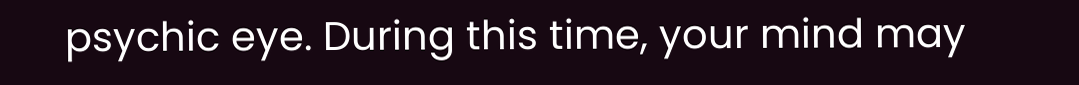psychic eye. During this time, your mind may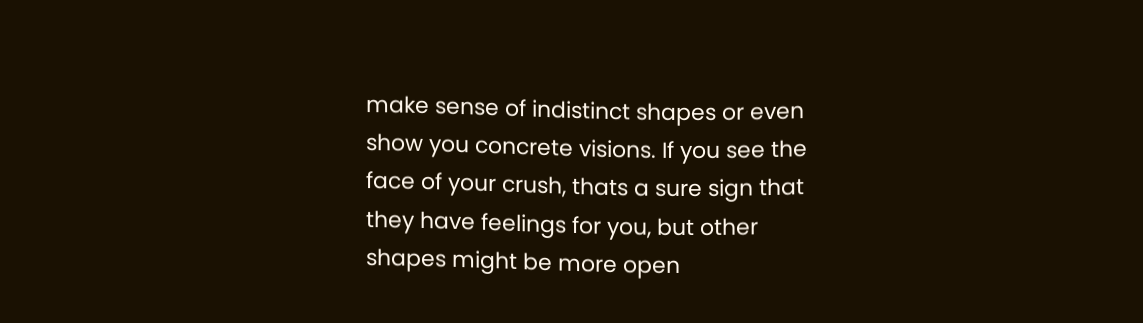make sense of indistinct shapes or even show you concrete visions. If you see the face of your crush, thats a sure sign that they have feelings for you, but other shapes might be more open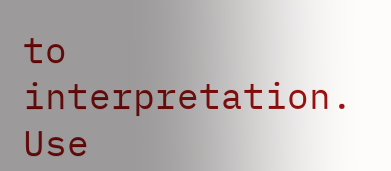to interpretation. Use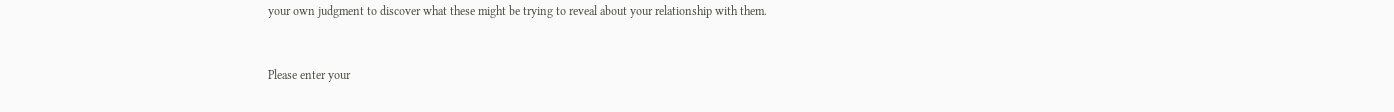your own judgment to discover what these might be trying to reveal about your relationship with them.



Please enter your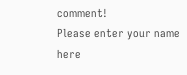comment!
Please enter your name here